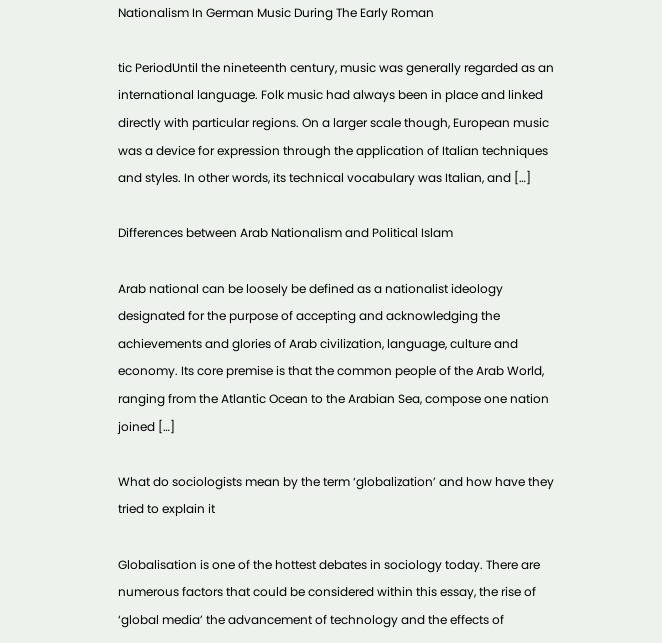Nationalism In German Music During The Early Roman

tic PeriodUntil the nineteenth century, music was generally regarded as an international language. Folk music had always been in place and linked directly with particular regions. On a larger scale though, European music was a device for expression through the application of Italian techniques and styles. In other words, its technical vocabulary was Italian, and […]

Differences between Arab Nationalism and Political Islam

Arab national can be loosely be defined as a nationalist ideology designated for the purpose of accepting and acknowledging the achievements and glories of Arab civilization, language, culture and economy. Its core premise is that the common people of the Arab World, ranging from the Atlantic Ocean to the Arabian Sea, compose one nation joined […]

What do sociologists mean by the term ‘globalization’ and how have they tried to explain it

Globalisation is one of the hottest debates in sociology today. There are numerous factors that could be considered within this essay, the rise of ‘global media’ the advancement of technology and the effects of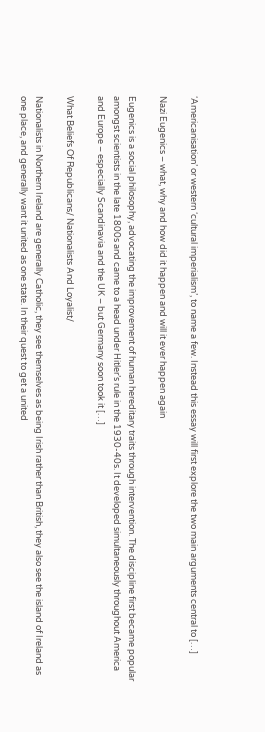‘Americanisation’ or western ‘cultural imperialism’, to name a few. Instead this essay will first explore the two main arguments central to […]

Nazi Eugenics – what, why and how did it happen and will it ever happen again

Eugenics is a social philosophy, advocating the improvement of human hereditary traits through intervention. The discipline first became popular amongst scientists in the late 1800s and came to a head under Hitler’s rule in the 1930-40s. It developed simultaneously throughout America and Europe – especially Scandinavia and the UK – but Germany soon took it […]

What Beliefs Of Republicans/ Nationalists And Loyalist/

Nationalists in Northern Ireland are generally Catholic, they see themselves as being Irish rather than British, they also see the island of Ireland as one place, and generally want it united as one state. In their quest to get a united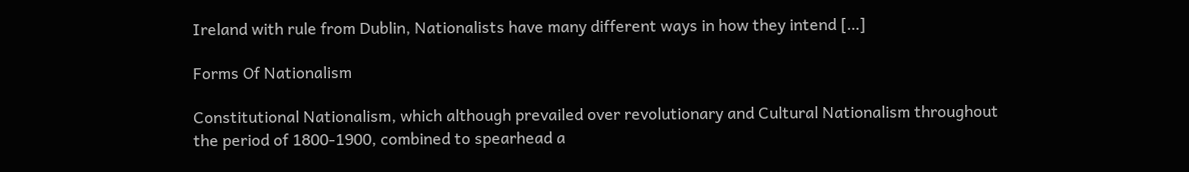Ireland with rule from Dublin, Nationalists have many different ways in how they intend […]

Forms Of Nationalism

Constitutional Nationalism, which although prevailed over revolutionary and Cultural Nationalism throughout the period of 1800-1900, combined to spearhead a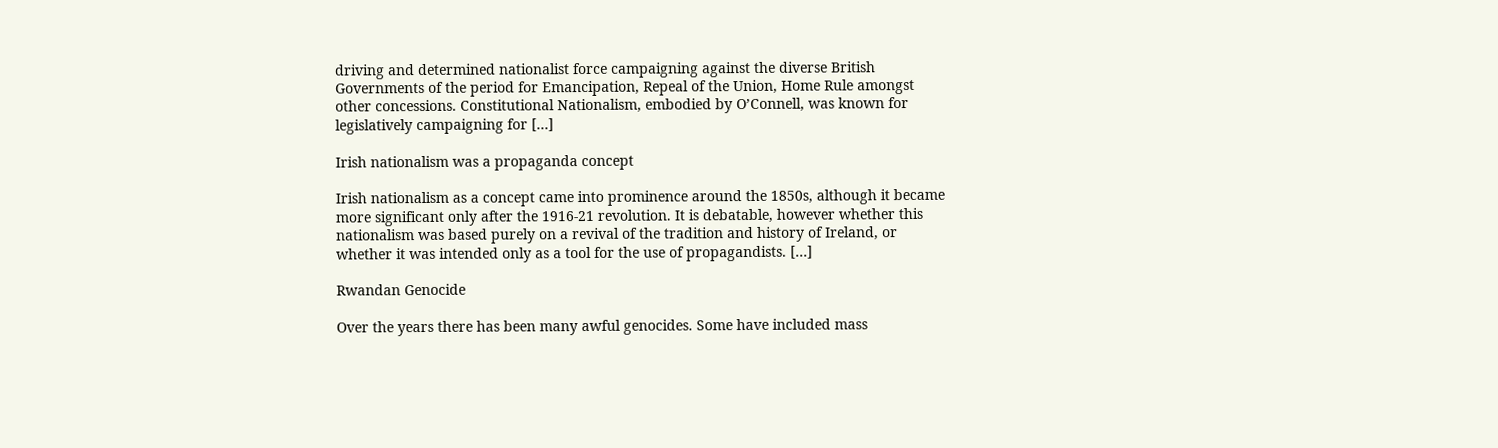driving and determined nationalist force campaigning against the diverse British Governments of the period for Emancipation, Repeal of the Union, Home Rule amongst other concessions. Constitutional Nationalism, embodied by O’Connell, was known for legislatively campaigning for […]

Irish nationalism was a propaganda concept

Irish nationalism as a concept came into prominence around the 1850s, although it became more significant only after the 1916-21 revolution. It is debatable, however whether this nationalism was based purely on a revival of the tradition and history of Ireland, or whether it was intended only as a tool for the use of propagandists. […]

Rwandan Genocide

Over the years there has been many awful genocides. Some have included mass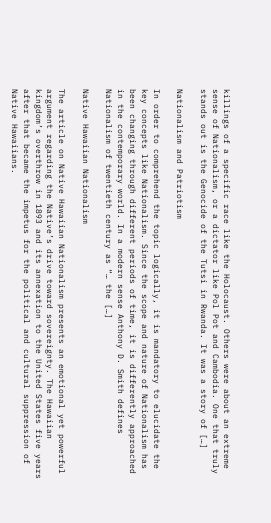killings of a specific race like the Holocaust. Others were about an extreme sense of Nationalism, or a dictator like Pol Pot and Cambodia. One that truly stands out is the Genocide of the Tutsi in Rwanda. It was a story of […]

Nationalism and Patriotism

In order to comprehend the topic logically, it is mandatory to elucidate the key concepts like Nationalism. Since the scope and nature of Nationalism has been changing through different periods of time, it is differently approached in the contemporary world. In a modern sense Anthony D. Smith defines Nationalism of twentieth century as “… the […]

Native Hawaiian Nationalism

The article on Native Hawaiian Nationalism presents an emotional yet powerful argument regarding the Native’s drive toward sovereignty. The Hawaiian kingdom’s overthrow in 1893 and its annexation to the United States five years after that became the impetus for the political and cultural suppression of Native Hawaiians.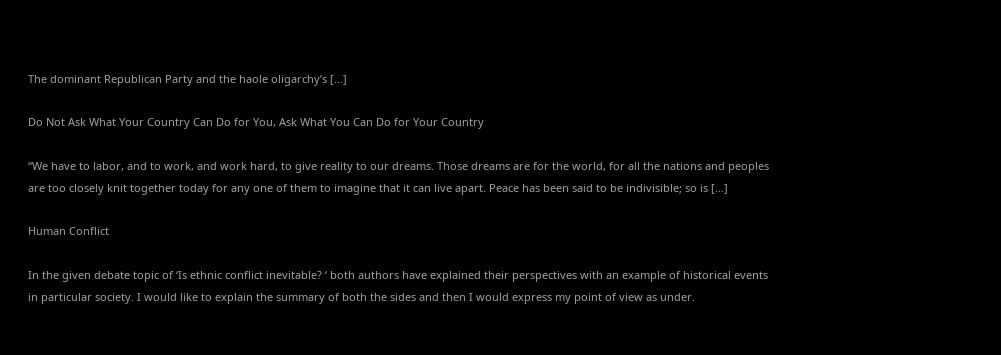The dominant Republican Party and the haole oligarchy’s […]

Do Not Ask What Your Country Can Do for You, Ask What You Can Do for Your Country

“We have to labor, and to work, and work hard, to give reality to our dreams. Those dreams are for the world, for all the nations and peoples are too closely knit together today for any one of them to imagine that it can live apart. Peace has been said to be indivisible; so is […]

Human Conflict

In the given debate topic of ‘Is ethnic conflict inevitable? ‘ both authors have explained their perspectives with an example of historical events in particular society. I would like to explain the summary of both the sides and then I would express my point of view as under.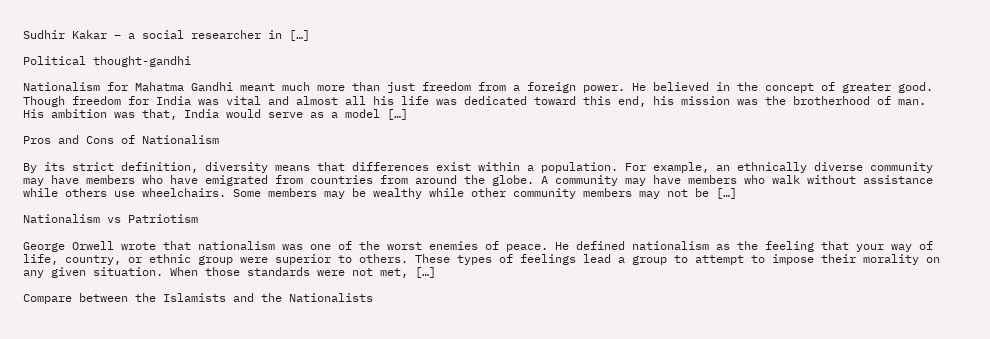Sudhir Kakar – a social researcher in […]

Political thought-gandhi

Nationalism for Mahatma Gandhi meant much more than just freedom from a foreign power. He believed in the concept of greater good. Though freedom for India was vital and almost all his life was dedicated toward this end, his mission was the brotherhood of man. His ambition was that, India would serve as a model […]

Pros and Cons of Nationalism

By its strict definition, diversity means that differences exist within a population. For example, an ethnically diverse community may have members who have emigrated from countries from around the globe. A community may have members who walk without assistance while others use wheelchairs. Some members may be wealthy while other community members may not be […]

Nationalism vs Patriotism

George Orwell wrote that nationalism was one of the worst enemies of peace. He defined nationalism as the feeling that your way of life, country, or ethnic group were superior to others. These types of feelings lead a group to attempt to impose their morality on any given situation. When those standards were not met, […]

Compare between the Islamists and the Nationalists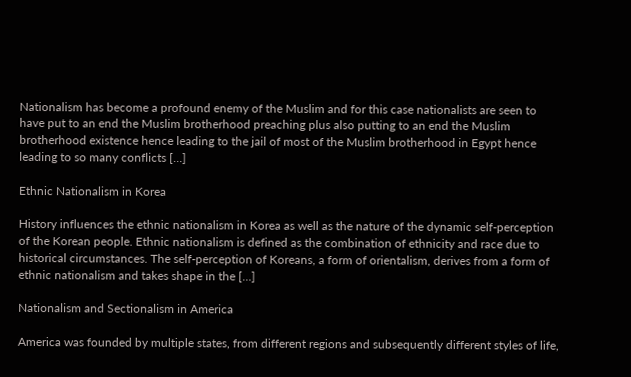Nationalism has become a profound enemy of the Muslim and for this case nationalists are seen to have put to an end the Muslim brotherhood preaching plus also putting to an end the Muslim brotherhood existence hence leading to the jail of most of the Muslim brotherhood in Egypt hence leading to so many conflicts […]

Ethnic Nationalism in Korea

History influences the ethnic nationalism in Korea as well as the nature of the dynamic self-perception of the Korean people. Ethnic nationalism is defined as the combination of ethnicity and race due to historical circumstances. The self-perception of Koreans, a form of orientalism, derives from a form of ethnic nationalism and takes shape in the […]

Nationalism and Sectionalism in America

America was founded by multiple states, from different regions and subsequently different styles of life,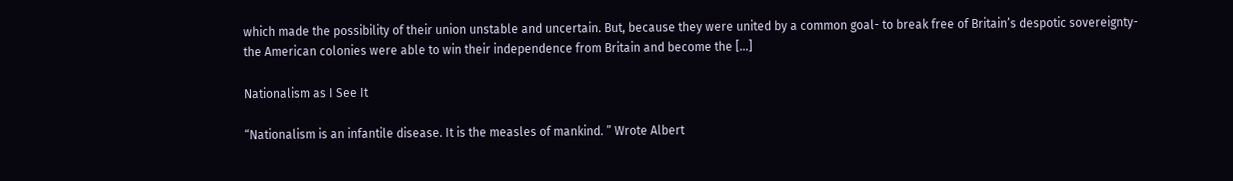which made the possibility of their union unstable and uncertain. But, because they were united by a common goal- to break free of Britain’s despotic sovereignty- the American colonies were able to win their independence from Britain and become the […]

Nationalism as I See It

“Nationalism is an infantile disease. It is the measles of mankind. ” Wrote Albert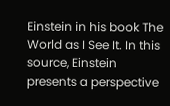Einstein in his book The World as I See It. In this source, Einstein presents a perspective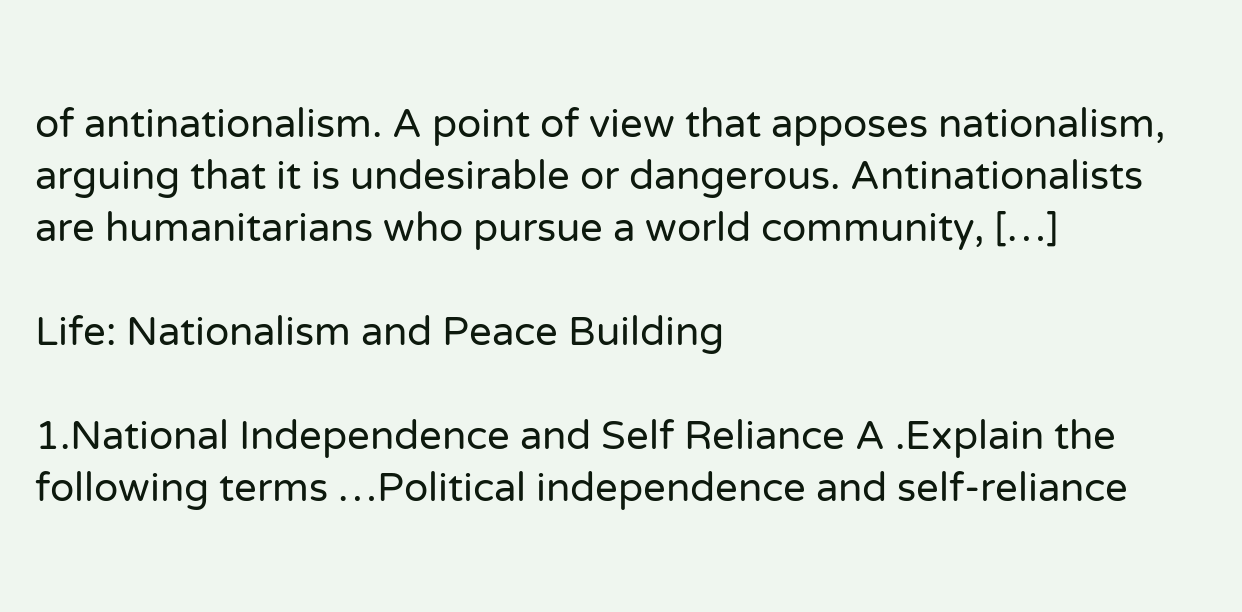of antinationalism. A point of view that apposes nationalism, arguing that it is undesirable or dangerous. Antinationalists are humanitarians who pursue a world community, […]

Life: Nationalism and Peace Building

1.National Independence and Self Reliance A .Explain the following terms …Political independence and self-reliance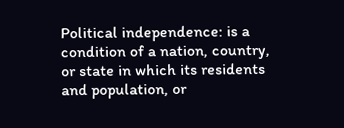Political independence: is a condition of a nation, country, or state in which its residents and population, or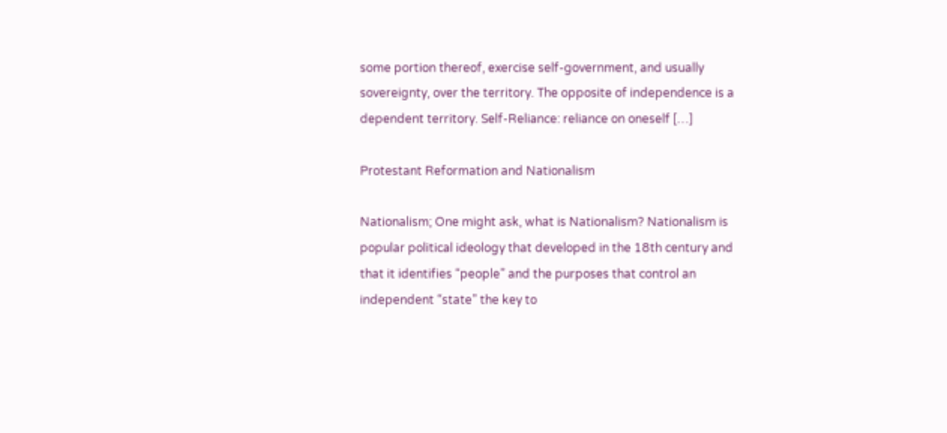some portion thereof, exercise self-government, and usually sovereignty, over the territory. The opposite of independence is a dependent territory. Self-Reliance: reliance on oneself […]

Protestant Reformation and Nationalism

Nationalism; One might ask, what is Nationalism? Nationalism is popular political ideology that developed in the 18th century and that it identifies “people” and the purposes that control an independent “state” the key to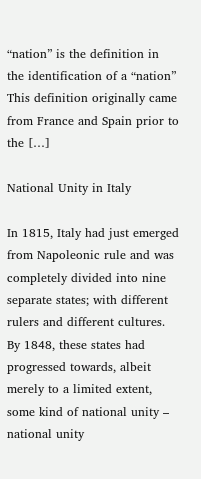“nation” is the definition in the identification of a “nation” This definition originally came from France and Spain prior to the […]

National Unity in Italy

In 1815, Italy had just emerged from Napoleonic rule and was completely divided into nine separate states; with different rulers and different cultures. By 1848, these states had progressed towards, albeit merely to a limited extent, some kind of national unity – national unity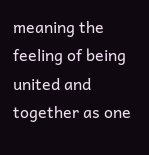meaning the feeling of being united and together as one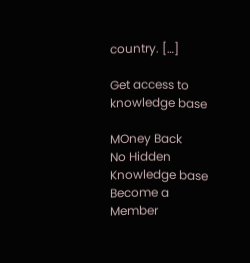country. […]

Get access to
knowledge base

MOney Back
No Hidden
Knowledge base
Become a Member